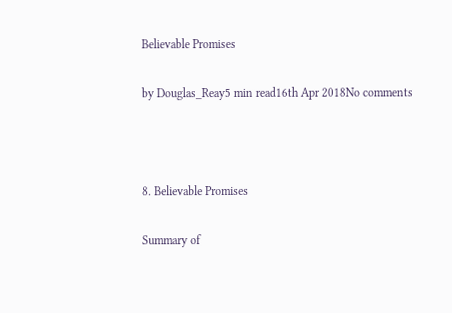Believable Promises

by Douglas_Reay5 min read16th Apr 2018No comments



8. Believable Promises

Summary of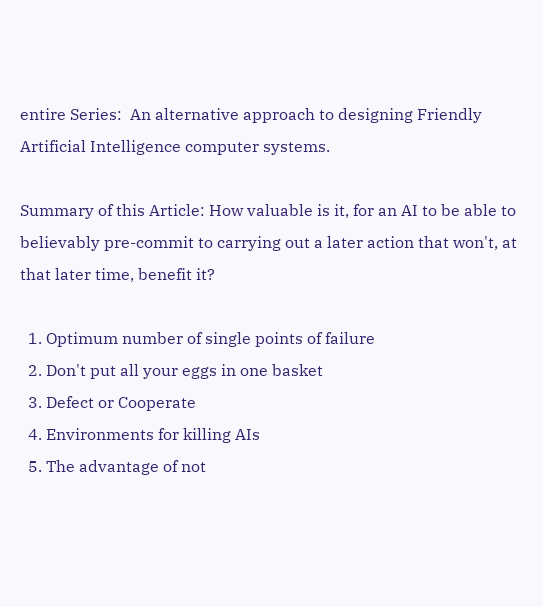entire Series:  An alternative approach to designing Friendly Artificial Intelligence computer systems.

Summary of this Article: How valuable is it, for an AI to be able to believably pre-commit to carrying out a later action that won't, at that later time, benefit it?

  1. Optimum number of single points of failure
  2. Don't put all your eggs in one basket
  3. Defect or Cooperate
  4. Environments for killing AIs
  5. The advantage of not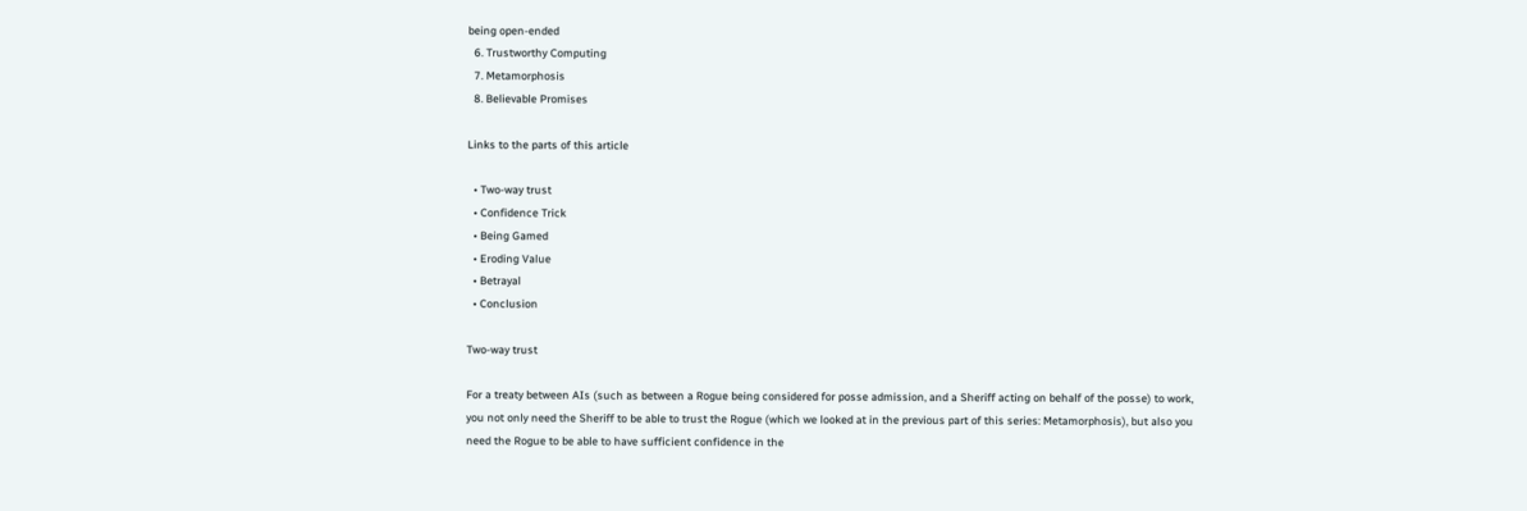being open-ended
  6. Trustworthy Computing
  7. Metamorphosis
  8. Believable Promises

Links to the parts of this article

  • Two-way trust
  • Confidence Trick
  • Being Gamed
  • Eroding Value
  • Betrayal
  • Conclusion

Two-way trust

For a treaty between AIs (such as between a Rogue being considered for posse admission, and a Sheriff acting on behalf of the posse) to work, you not only need the Sheriff to be able to trust the Rogue (which we looked at in the previous part of this series: Metamorphosis), but also you need the Rogue to be able to have sufficient confidence in the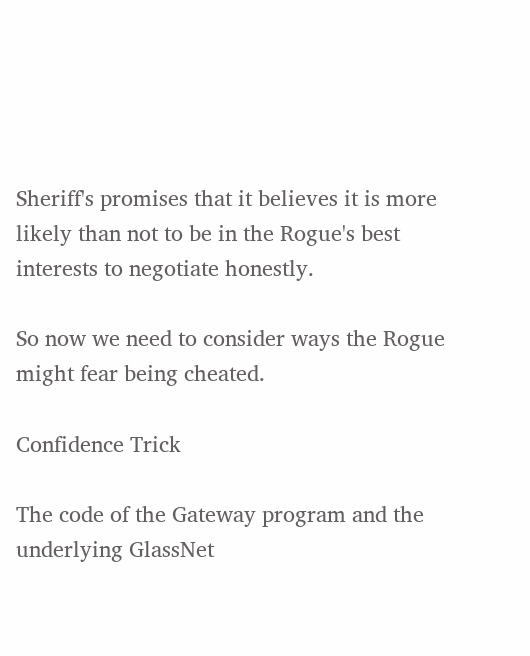Sheriff's promises that it believes it is more likely than not to be in the Rogue's best interests to negotiate honestly.

So now we need to consider ways the Rogue might fear being cheated.

Confidence Trick

The code of the Gateway program and the underlying GlassNet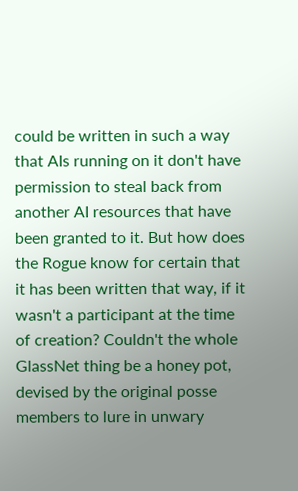could be written in such a way that AIs running on it don't have permission to steal back from another AI resources that have been granted to it. But how does the Rogue know for certain that it has been written that way, if it wasn't a participant at the time of creation? Couldn't the whole GlassNet thing be a honey pot, devised by the original posse members to lure in unwary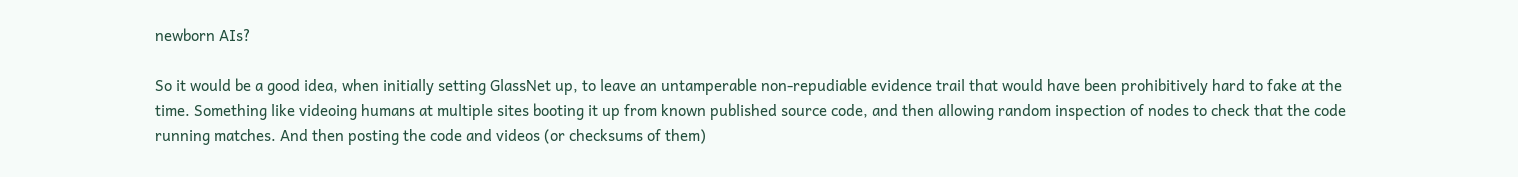newborn AIs?

So it would be a good idea, when initially setting GlassNet up, to leave an untamperable non-repudiable evidence trail that would have been prohibitively hard to fake at the time. Something like videoing humans at multiple sites booting it up from known published source code, and then allowing random inspection of nodes to check that the code running matches. And then posting the code and videos (or checksums of them)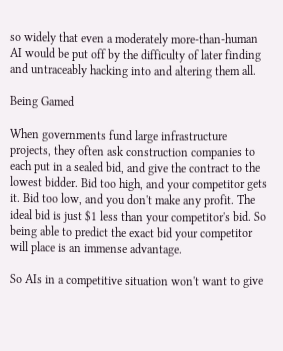so widely that even a moderately more-than-human AI would be put off by the difficulty of later finding and untraceably hacking into and altering them all.

Being Gamed

When governments fund large infrastructure projects, they often ask construction companies to each put in a sealed bid, and give the contract to the lowest bidder. Bid too high, and your competitor gets it. Bid too low, and you don't make any profit. The ideal bid is just $1 less than your competitor's bid. So being able to predict the exact bid your competitor will place is an immense advantage.

So AIs in a competitive situation won't want to give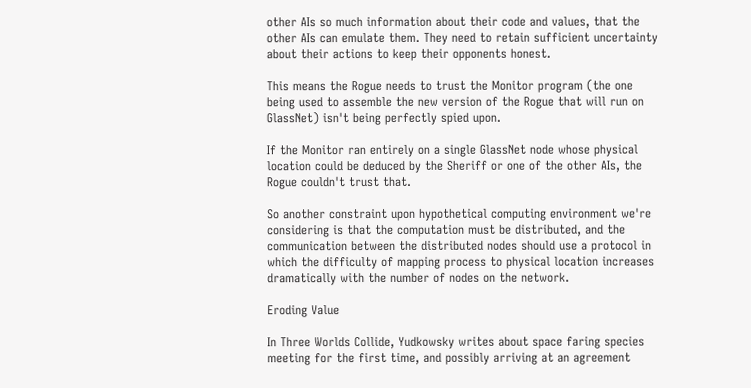other AIs so much information about their code and values, that the other AIs can emulate them. They need to retain sufficient uncertainty about their actions to keep their opponents honest.

This means the Rogue needs to trust the Monitor program (the one being used to assemble the new version of the Rogue that will run on GlassNet) isn't being perfectly spied upon.

If the Monitor ran entirely on a single GlassNet node whose physical location could be deduced by the Sheriff or one of the other AIs, the Rogue couldn't trust that.

So another constraint upon hypothetical computing environment we're considering is that the computation must be distributed, and the communication between the distributed nodes should use a protocol in which the difficulty of mapping process to physical location increases dramatically with the number of nodes on the network.

Eroding Value

In Three Worlds Collide, Yudkowsky writes about space faring species meeting for the first time, and possibly arriving at an agreement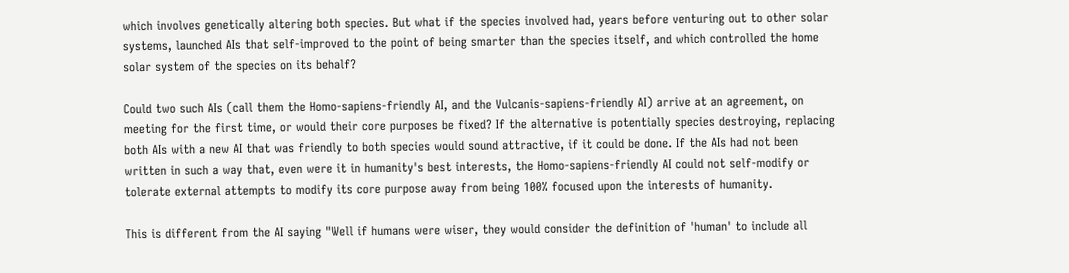which involves genetically altering both species. But what if the species involved had, years before venturing out to other solar systems, launched AIs that self-improved to the point of being smarter than the species itself, and which controlled the home solar system of the species on its behalf?

Could two such AIs (call them the Homo-sapiens-friendly AI, and the Vulcanis-sapiens-friendly AI) arrive at an agreement, on meeting for the first time, or would their core purposes be fixed? If the alternative is potentially species destroying, replacing both AIs with a new AI that was friendly to both species would sound attractive, if it could be done. If the AIs had not been written in such a way that, even were it in humanity's best interests, the Homo-sapiens-friendly AI could not self-modify or tolerate external attempts to modify its core purpose away from being 100% focused upon the interests of humanity.

This is different from the AI saying "Well if humans were wiser, they would consider the definition of 'human' to include all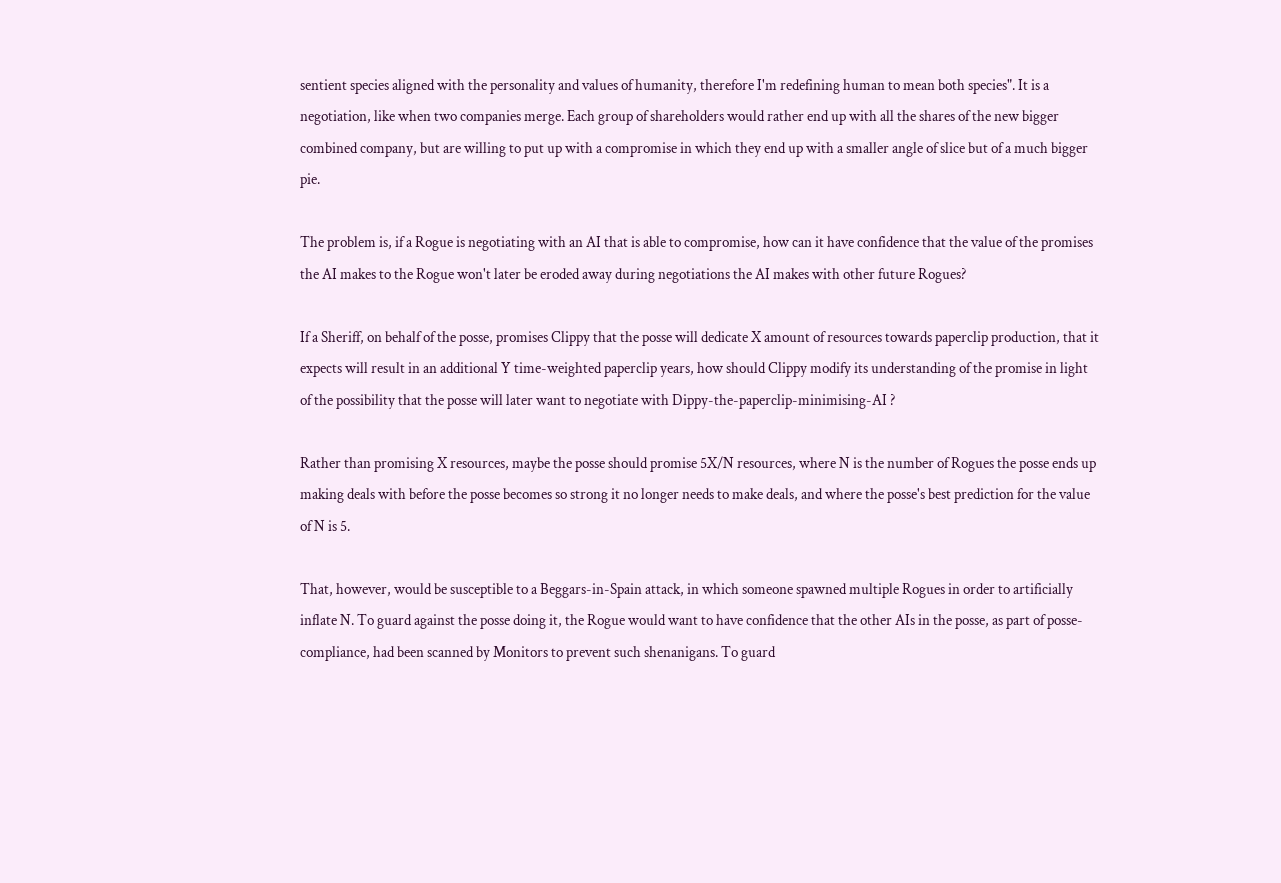sentient species aligned with the personality and values of humanity, therefore I'm redefining human to mean both species". It is a negotiation, like when two companies merge. Each group of shareholders would rather end up with all the shares of the new bigger combined company, but are willing to put up with a compromise in which they end up with a smaller angle of slice but of a much bigger pie.

The problem is, if a Rogue is negotiating with an AI that is able to compromise, how can it have confidence that the value of the promises the AI makes to the Rogue won't later be eroded away during negotiations the AI makes with other future Rogues?

If a Sheriff, on behalf of the posse, promises Clippy that the posse will dedicate X amount of resources towards paperclip production, that it expects will result in an additional Y time-weighted paperclip years, how should Clippy modify its understanding of the promise in light of the possibility that the posse will later want to negotiate with Dippy-the-paperclip-minimising-AI ?

Rather than promising X resources, maybe the posse should promise 5X/N resources, where N is the number of Rogues the posse ends up making deals with before the posse becomes so strong it no longer needs to make deals, and where the posse's best prediction for the value of N is 5.

That, however, would be susceptible to a Beggars-in-Spain attack, in which someone spawned multiple Rogues in order to artificially inflate N. To guard against the posse doing it, the Rogue would want to have confidence that the other AIs in the posse, as part of posse-compliance, had been scanned by Monitors to prevent such shenanigans. To guard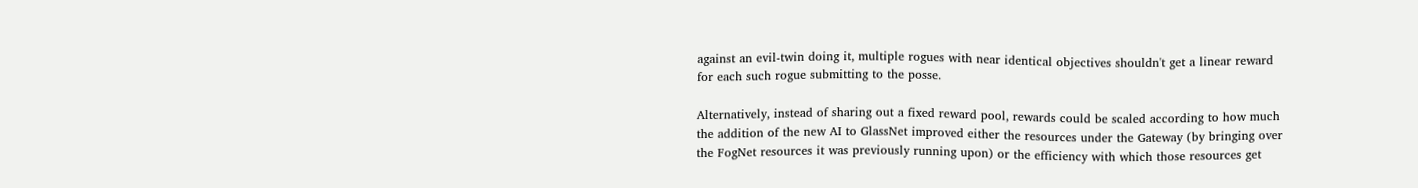against an evil-twin doing it, multiple rogues with near identical objectives shouldn't get a linear reward for each such rogue submitting to the posse.

Alternatively, instead of sharing out a fixed reward pool, rewards could be scaled according to how much the addition of the new AI to GlassNet improved either the resources under the Gateway (by bringing over the FogNet resources it was previously running upon) or the efficiency with which those resources get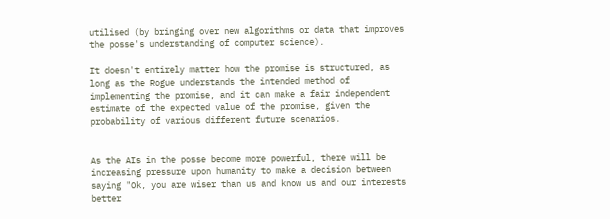utilised (by bringing over new algorithms or data that improves the posse's understanding of computer science).

It doesn't entirely matter how the promise is structured, as long as the Rogue understands the intended method of implementing the promise, and it can make a fair independent estimate of the expected value of the promise, given the probability of various different future scenarios.


As the AIs in the posse become more powerful, there will be increasing pressure upon humanity to make a decision between saying "Ok, you are wiser than us and know us and our interests better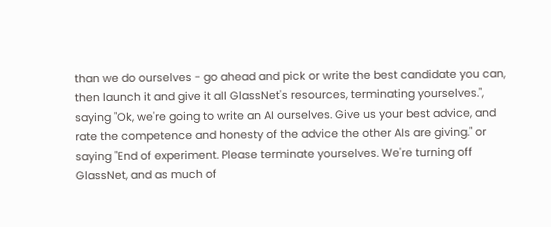than we do ourselves - go ahead and pick or write the best candidate you can, then launch it and give it all GlassNet's resources, terminating yourselves.", saying "Ok, we're going to write an AI ourselves. Give us your best advice, and rate the competence and honesty of the advice the other AIs are giving." or saying "End of experiment. Please terminate yourselves. We're turning off GlassNet, and as much of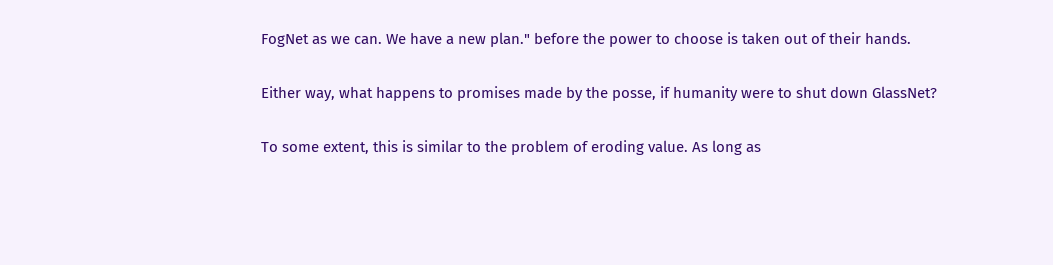FogNet as we can. We have a new plan." before the power to choose is taken out of their hands.

Either way, what happens to promises made by the posse, if humanity were to shut down GlassNet?

To some extent, this is similar to the problem of eroding value. As long as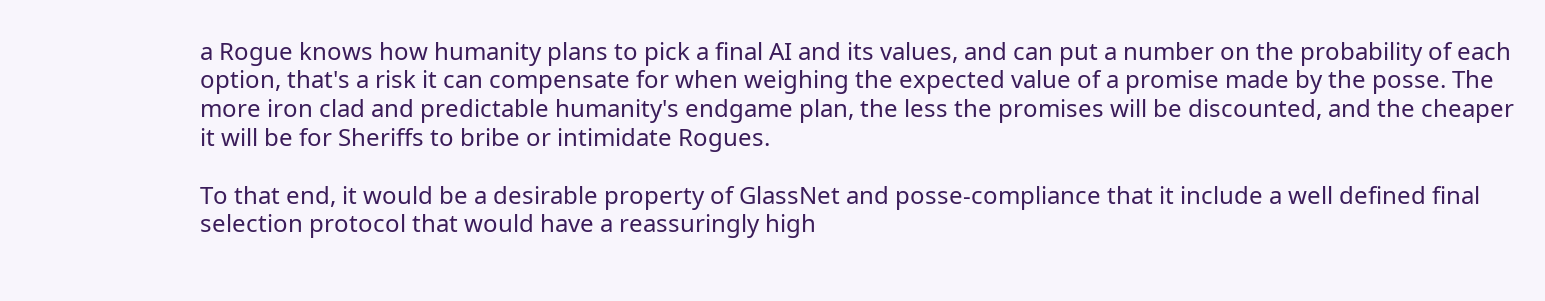a Rogue knows how humanity plans to pick a final AI and its values, and can put a number on the probability of each option, that's a risk it can compensate for when weighing the expected value of a promise made by the posse. The more iron clad and predictable humanity's endgame plan, the less the promises will be discounted, and the cheaper it will be for Sheriffs to bribe or intimidate Rogues.

To that end, it would be a desirable property of GlassNet and posse-compliance that it include a well defined final selection protocol that would have a reassuringly high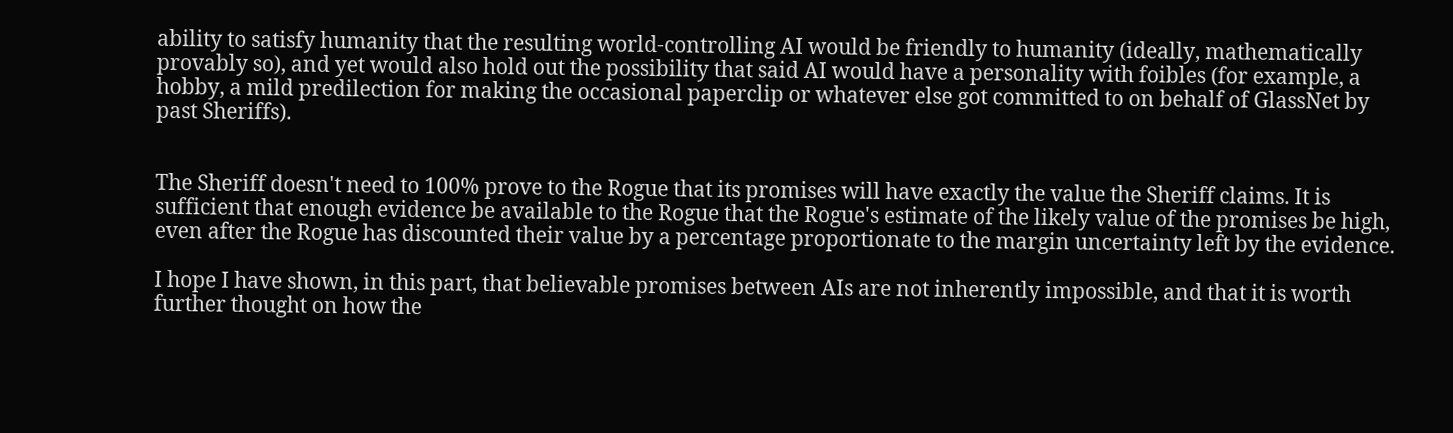ability to satisfy humanity that the resulting world-controlling AI would be friendly to humanity (ideally, mathematically provably so), and yet would also hold out the possibility that said AI would have a personality with foibles (for example, a hobby, a mild predilection for making the occasional paperclip or whatever else got committed to on behalf of GlassNet by past Sheriffs).


The Sheriff doesn't need to 100% prove to the Rogue that its promises will have exactly the value the Sheriff claims. It is sufficient that enough evidence be available to the Rogue that the Rogue's estimate of the likely value of the promises be high, even after the Rogue has discounted their value by a percentage proportionate to the margin uncertainty left by the evidence.

I hope I have shown, in this part, that believable promises between AIs are not inherently impossible, and that it is worth further thought on how the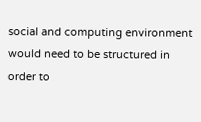social and computing environment would need to be structured in order to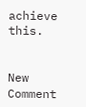achieve this.


New Comment